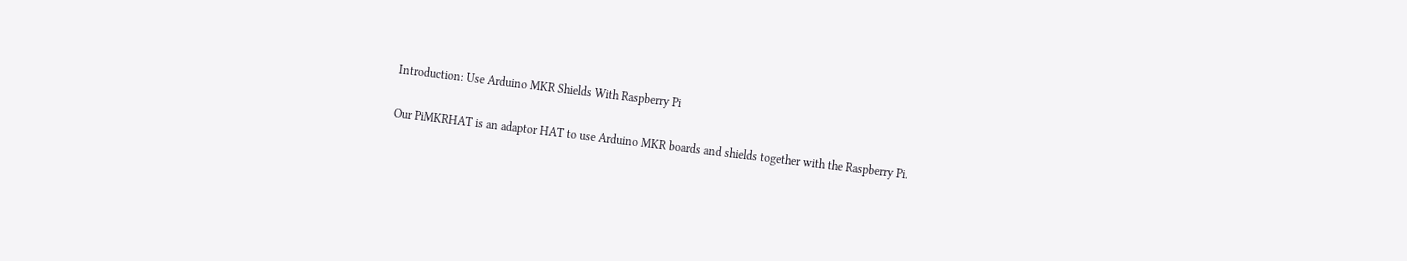Introduction: Use Arduino MKR Shields With Raspberry Pi

Our PiMKRHAT is an adaptor HAT to use Arduino MKR boards and shields together with the Raspberry Pi.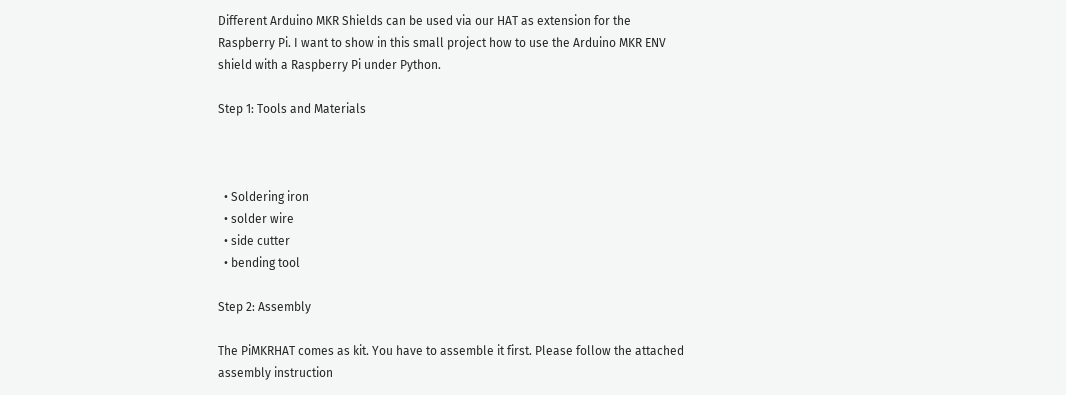Different Arduino MKR Shields can be used via our HAT as extension for the Raspberry Pi. I want to show in this small project how to use the Arduino MKR ENV shield with a Raspberry Pi under Python.

Step 1: Tools and Materials



  • Soldering iron
  • solder wire
  • side cutter
  • bending tool

Step 2: Assembly

The PiMKRHAT comes as kit. You have to assemble it first. Please follow the attached assembly instruction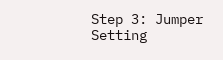Step 3: Jumper Setting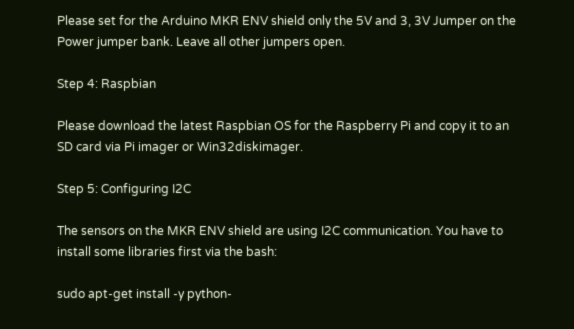Please set for the Arduino MKR ENV shield only the 5V and 3, 3V Jumper on the Power jumper bank. Leave all other jumpers open.

Step 4: Raspbian

Please download the latest Raspbian OS for the Raspberry Pi and copy it to an SD card via Pi imager or Win32diskimager.

Step 5: Configuring I2C

The sensors on the MKR ENV shield are using I2C communication. You have to install some libraries first via the bash:

sudo apt-get install -y python-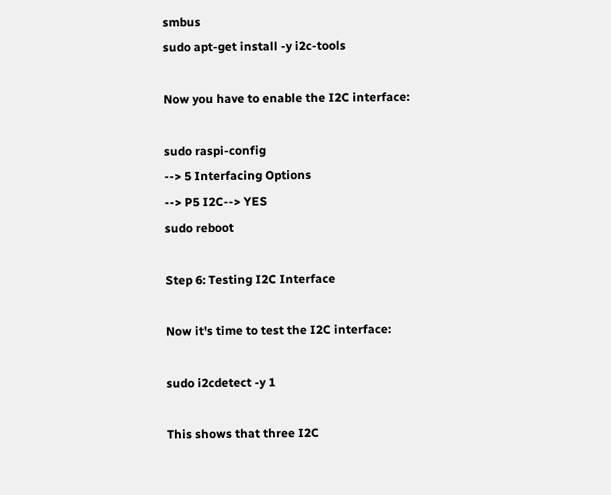smbus
sudo apt-get install -y i2c-tools

Now you have to enable the I2C interface:

sudo raspi-config
--> 5 Interfacing Options
--> P5 I2C--> YES
sudo reboot

Step 6: Testing I2C Interface

Now it's time to test the I2C interface:

sudo i2cdetect -y 1

This shows that three I2C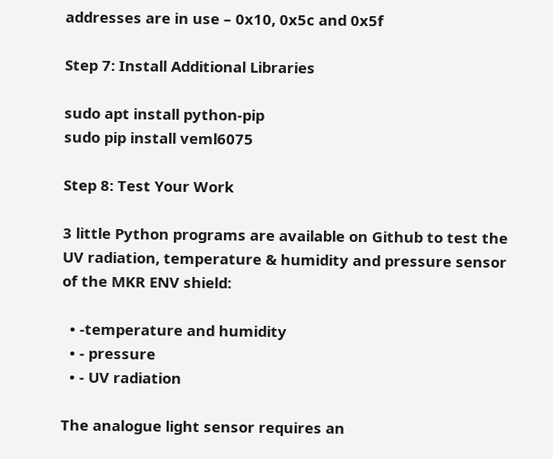addresses are in use – 0x10, 0x5c and 0x5f

Step 7: Install Additional Libraries

sudo apt install python-pip
sudo pip install veml6075

Step 8: Test Your Work

3 little Python programs are available on Github to test the UV radiation, temperature & humidity and pressure sensor of the MKR ENV shield:

  • -temperature and humidity
  • - pressure
  • - UV radiation

The analogue light sensor requires an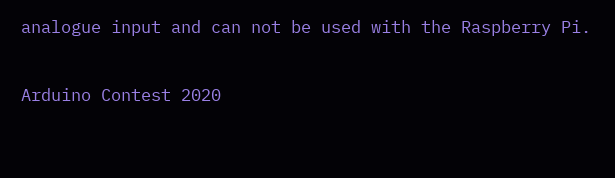analogue input and can not be used with the Raspberry Pi.

Arduino Contest 2020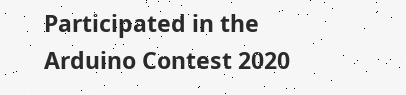Participated in the
Arduino Contest 2020